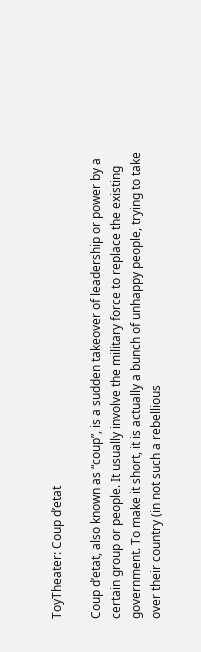ToyTheater: Coup d’etat

Coup d’etat, also known as “coup”, is a sudden takeover of leadership or power by a certain group or people. It usually involve the military force to replace the existing government. To make it short, it is actually a bunch of unhappy people, trying to take over their country (in not such a rebellious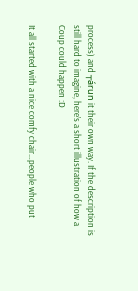process) and ┬árun it their own way. If the description is still hard to imagine, here’s a short illustration of how a Coup could happen :D

It all started with a nice comfy chair…people who put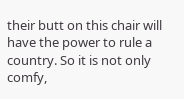their butt on this chair will have the power to rule a country. So it is not only comfy,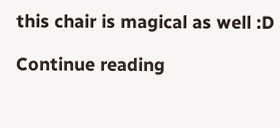this chair is magical as well :D

Continue reading